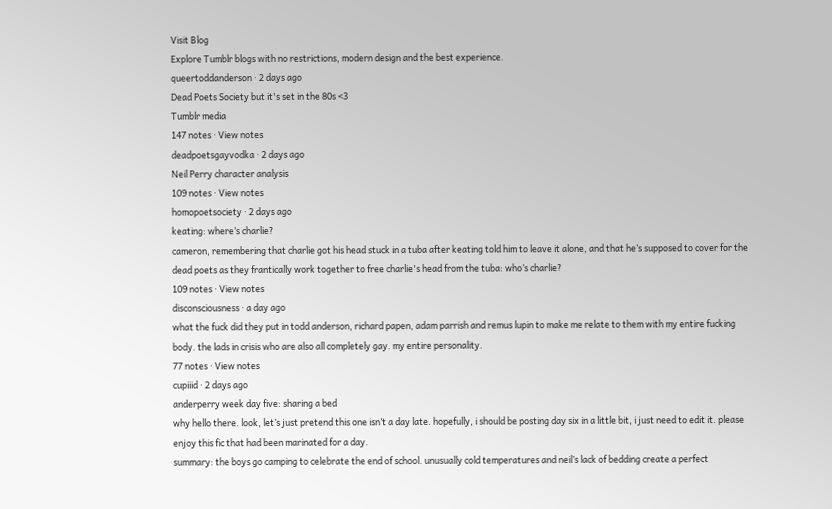Visit Blog
Explore Tumblr blogs with no restrictions, modern design and the best experience.
queertoddanderson · 2 days ago
Dead Poets Society but it's set in the 80s <3
Tumblr media
147 notes · View notes
deadpoetsgayvodka · 2 days ago
Neil Perry character analysis
109 notes · View notes
homopoetsociety · 2 days ago
keating: where’s charlie?
cameron, remembering that charlie got his head stuck in a tuba after keating told him to leave it alone, and that he’s supposed to cover for the dead poets as they frantically work together to free charlie's head from the tuba: who’s charlie?
109 notes · View notes
disconsciousness · a day ago
what the fuck did they put in todd anderson, richard papen, adam parrish and remus lupin to make me relate to them with my entire fucking body. the lads in crisis who are also all completely gay. my entire personality.
77 notes · View notes
cupiiid · 2 days ago
anderperry week day five: sharing a bed
why hello there. look, let’s just pretend this one isn’t a day late. hopefully, i should be posting day six in a little bit, i just need to edit it. please enjoy this fic that had been marinated for a day.
summary: the boys go camping to celebrate the end of school. unusually cold temperatures and neil’s lack of bedding create a perfect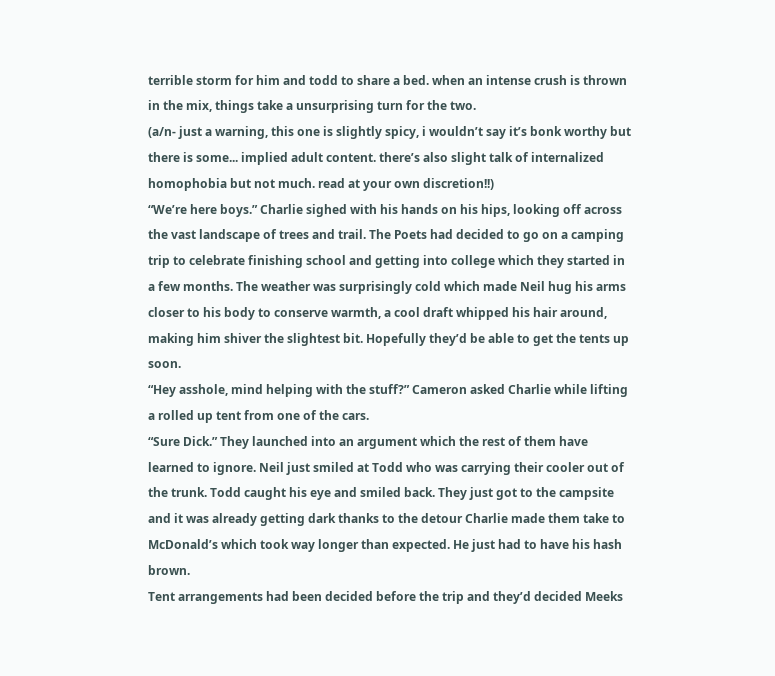terrible storm for him and todd to share a bed. when an intense crush is thrown in the mix, things take a unsurprising turn for the two.
(a/n- just a warning, this one is slightly spicy, i wouldn’t say it’s bonk worthy but there is some... implied adult content. there’s also slight talk of internalized homophobia but not much. read at your own discretion!!)
“We’re here boys.” Charlie sighed with his hands on his hips, looking off across the vast landscape of trees and trail. The Poets had decided to go on a camping trip to celebrate finishing school and getting into college which they started in a few months. The weather was surprisingly cold which made Neil hug his arms closer to his body to conserve warmth, a cool draft whipped his hair around, making him shiver the slightest bit. Hopefully they’d be able to get the tents up soon.
“Hey asshole, mind helping with the stuff?” Cameron asked Charlie while lifting a rolled up tent from one of the cars.
“Sure Dick.” They launched into an argument which the rest of them have learned to ignore. Neil just smiled at Todd who was carrying their cooler out of the trunk. Todd caught his eye and smiled back. They just got to the campsite and it was already getting dark thanks to the detour Charlie made them take to McDonald’s which took way longer than expected. He just had to have his hash brown.
Tent arrangements had been decided before the trip and they’d decided Meeks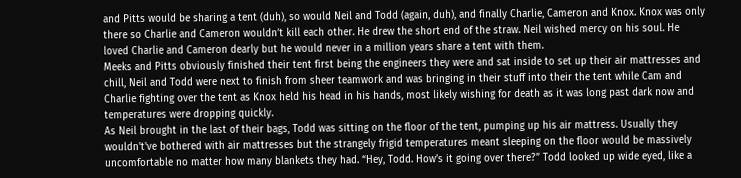and Pitts would be sharing a tent (duh), so would Neil and Todd (again, duh), and finally Charlie, Cameron and Knox. Knox was only there so Charlie and Cameron wouldn’t kill each other. He drew the short end of the straw. Neil wished mercy on his soul. He loved Charlie and Cameron dearly but he would never in a million years share a tent with them.
Meeks and Pitts obviously finished their tent first being the engineers they were and sat inside to set up their air mattresses and chill, Neil and Todd were next to finish from sheer teamwork and was bringing in their stuff into their the tent while Cam and Charlie fighting over the tent as Knox held his head in his hands, most likely wishing for death as it was long past dark now and temperatures were dropping quickly.
As Neil brought in the last of their bags, Todd was sitting on the floor of the tent, pumping up his air mattress. Usually they wouldn't've bothered with air mattresses but the strangely frigid temperatures meant sleeping on the floor would be massively uncomfortable no matter how many blankets they had. “Hey, Todd. How’s it going over there?” Todd looked up wide eyed, like a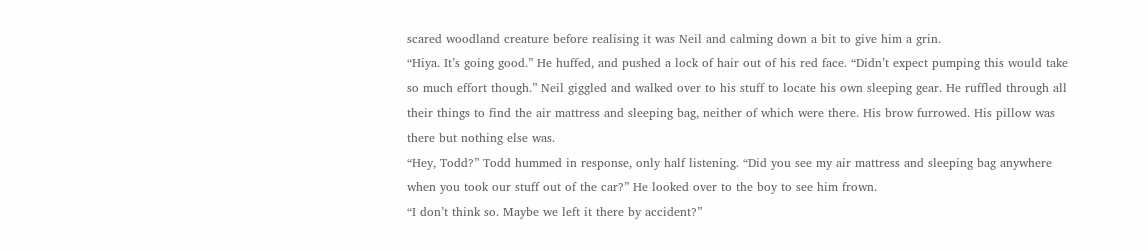scared woodland creature before realising it was Neil and calming down a bit to give him a grin.
“Hiya. It’s going good.” He huffed, and pushed a lock of hair out of his red face. “Didn’t expect pumping this would take so much effort though.” Neil giggled and walked over to his stuff to locate his own sleeping gear. He ruffled through all their things to find the air mattress and sleeping bag, neither of which were there. His brow furrowed. His pillow was there but nothing else was.
“Hey, Todd?” Todd hummed in response, only half listening. “Did you see my air mattress and sleeping bag anywhere when you took our stuff out of the car?” He looked over to the boy to see him frown.
“I don’t think so. Maybe we left it there by accident?”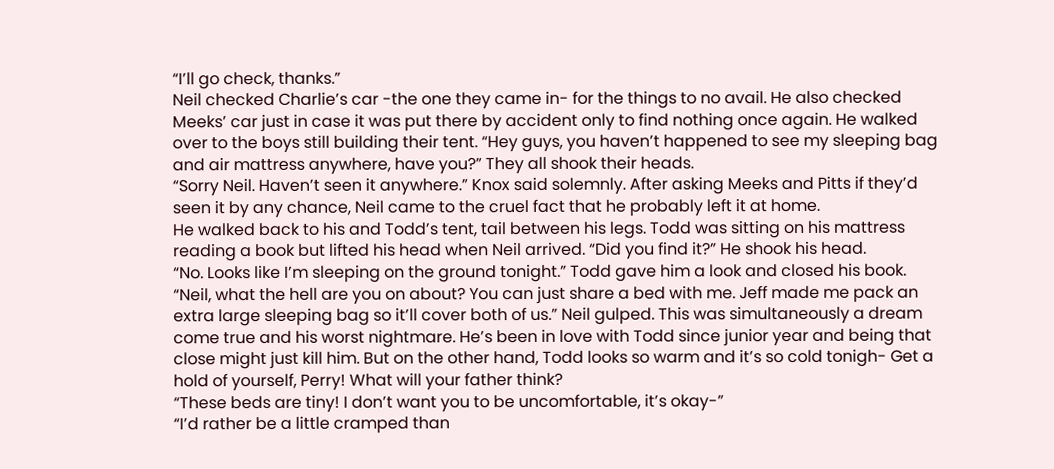“I’ll go check, thanks.”
Neil checked Charlie’s car -the one they came in- for the things to no avail. He also checked Meeks’ car just in case it was put there by accident only to find nothing once again. He walked over to the boys still building their tent. “Hey guys, you haven’t happened to see my sleeping bag and air mattress anywhere, have you?” They all shook their heads.
“Sorry Neil. Haven’t seen it anywhere.” Knox said solemnly. After asking Meeks and Pitts if they’d seen it by any chance, Neil came to the cruel fact that he probably left it at home.
He walked back to his and Todd’s tent, tail between his legs. Todd was sitting on his mattress reading a book but lifted his head when Neil arrived. “Did you find it?” He shook his head.
“No. Looks like I’m sleeping on the ground tonight.” Todd gave him a look and closed his book.
“Neil, what the hell are you on about? You can just share a bed with me. Jeff made me pack an extra large sleeping bag so it’ll cover both of us.” Neil gulped. This was simultaneously a dream come true and his worst nightmare. He’s been in love with Todd since junior year and being that close might just kill him. But on the other hand, Todd looks so warm and it’s so cold tonigh- Get a hold of yourself, Perry! What will your father think?
“These beds are tiny! I don’t want you to be uncomfortable, it’s okay-”
“I’d rather be a little cramped than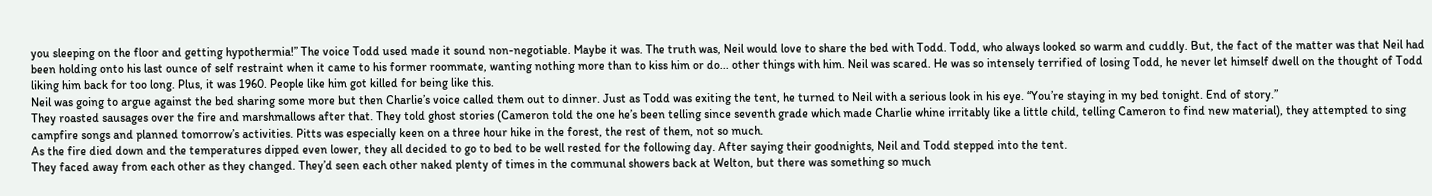you sleeping on the floor and getting hypothermia!” The voice Todd used made it sound non-negotiable. Maybe it was. The truth was, Neil would love to share the bed with Todd. Todd, who always looked so warm and cuddly. But, the fact of the matter was that Neil had been holding onto his last ounce of self restraint when it came to his former roommate, wanting nothing more than to kiss him or do... other things with him. Neil was scared. He was so intensely terrified of losing Todd, he never let himself dwell on the thought of Todd liking him back for too long. Plus, it was 1960. People like him got killed for being like this.
Neil was going to argue against the bed sharing some more but then Charlie’s voice called them out to dinner. Just as Todd was exiting the tent, he turned to Neil with a serious look in his eye. “You’re staying in my bed tonight. End of story.”
They roasted sausages over the fire and marshmallows after that. They told ghost stories (Cameron told the one he’s been telling since seventh grade which made Charlie whine irritably like a little child, telling Cameron to find new material), they attempted to sing campfire songs and planned tomorrow’s activities. Pitts was especially keen on a three hour hike in the forest, the rest of them, not so much.
As the fire died down and the temperatures dipped even lower, they all decided to go to bed to be well rested for the following day. After saying their goodnights, Neil and Todd stepped into the tent.
They faced away from each other as they changed. They’d seen each other naked plenty of times in the communal showers back at Welton, but there was something so much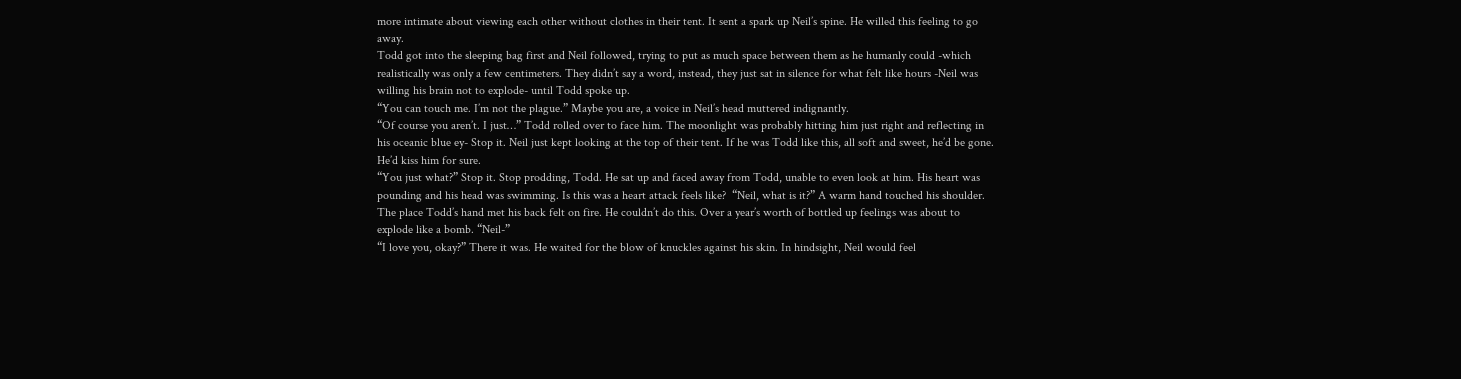more intimate about viewing each other without clothes in their tent. It sent a spark up Neil’s spine. He willed this feeling to go away.
Todd got into the sleeping bag first and Neil followed, trying to put as much space between them as he humanly could -which realistically was only a few centimeters. They didn’t say a word, instead, they just sat in silence for what felt like hours -Neil was willing his brain not to explode- until Todd spoke up.
“You can touch me. I’m not the plague.” Maybe you are, a voice in Neil’s head muttered indignantly.
“Of course you aren’t. I just…” Todd rolled over to face him. The moonlight was probably hitting him just right and reflecting in his oceanic blue ey- Stop it. Neil just kept looking at the top of their tent. If he was Todd like this, all soft and sweet, he’d be gone. He’d kiss him for sure.
“You just what?” Stop it. Stop prodding, Todd. He sat up and faced away from Todd, unable to even look at him. His heart was pounding and his head was swimming. Is this was a heart attack feels like?  “Neil, what is it?” A warm hand touched his shoulder. The place Todd’s hand met his back felt on fire. He couldn’t do this. Over a year’s worth of bottled up feelings was about to explode like a bomb. “Neil-”
“I love you, okay?” There it was. He waited for the blow of knuckles against his skin. In hindsight, Neil would feel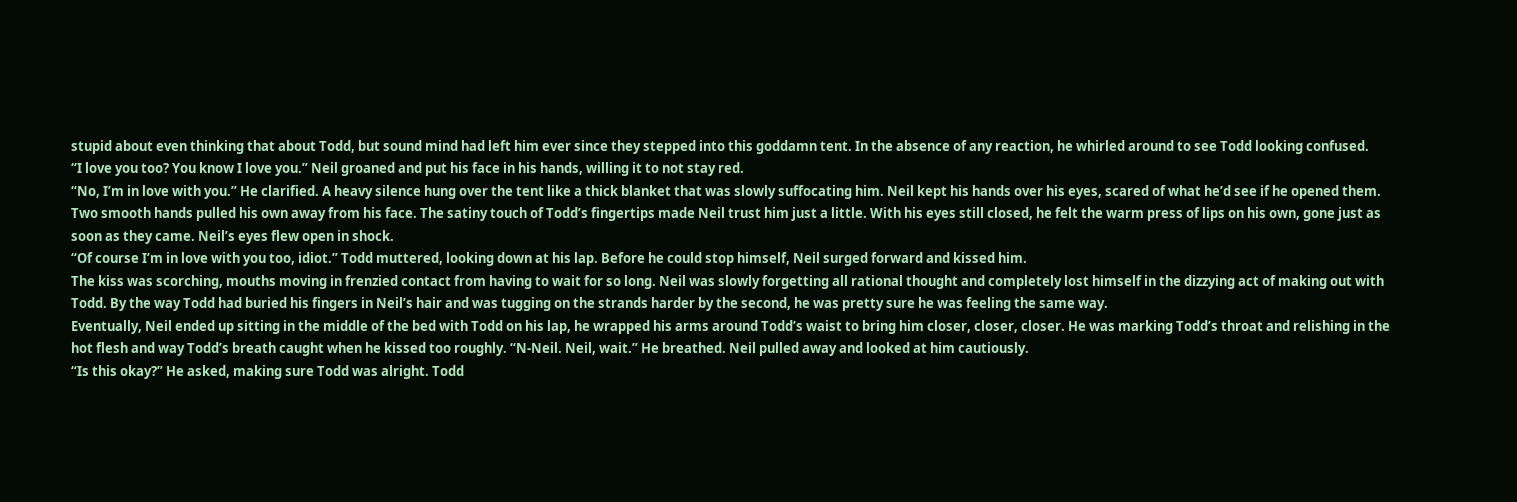stupid about even thinking that about Todd, but sound mind had left him ever since they stepped into this goddamn tent. In the absence of any reaction, he whirled around to see Todd looking confused.
“I love you too? You know I love you.” Neil groaned and put his face in his hands, willing it to not stay red.
“No, I’m in love with you.” He clarified. A heavy silence hung over the tent like a thick blanket that was slowly suffocating him. Neil kept his hands over his eyes, scared of what he’d see if he opened them. Two smooth hands pulled his own away from his face. The satiny touch of Todd’s fingertips made Neil trust him just a little. With his eyes still closed, he felt the warm press of lips on his own, gone just as soon as they came. Neil’s eyes flew open in shock.
“Of course I’m in love with you too, idiot.” Todd muttered, looking down at his lap. Before he could stop himself, Neil surged forward and kissed him.
The kiss was scorching, mouths moving in frenzied contact from having to wait for so long. Neil was slowly forgetting all rational thought and completely lost himself in the dizzying act of making out with Todd. By the way Todd had buried his fingers in Neil’s hair and was tugging on the strands harder by the second, he was pretty sure he was feeling the same way.
Eventually, Neil ended up sitting in the middle of the bed with Todd on his lap, he wrapped his arms around Todd’s waist to bring him closer, closer, closer. He was marking Todd’s throat and relishing in the hot flesh and way Todd’s breath caught when he kissed too roughly. “N-Neil. Neil, wait.” He breathed. Neil pulled away and looked at him cautiously.
“Is this okay?” He asked, making sure Todd was alright. Todd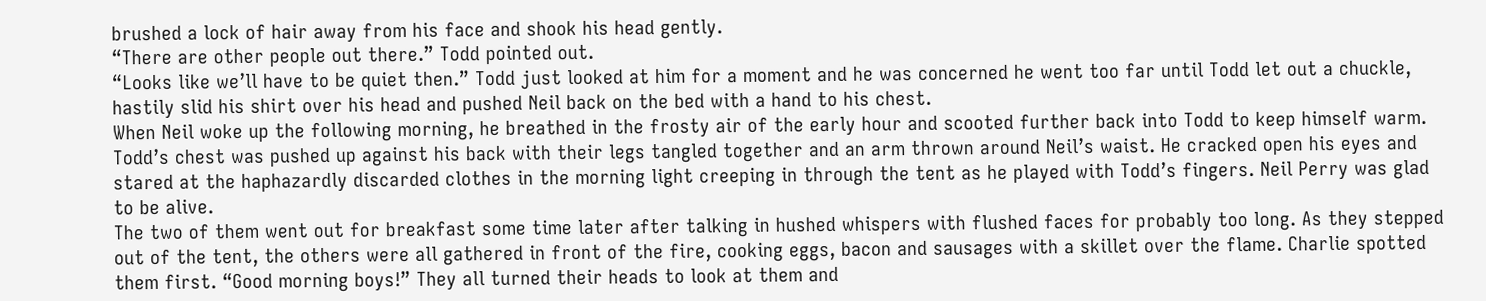brushed a lock of hair away from his face and shook his head gently.
“There are other people out there.” Todd pointed out.
“Looks like we’ll have to be quiet then.” Todd just looked at him for a moment and he was concerned he went too far until Todd let out a chuckle, hastily slid his shirt over his head and pushed Neil back on the bed with a hand to his chest.
When Neil woke up the following morning, he breathed in the frosty air of the early hour and scooted further back into Todd to keep himself warm. Todd’s chest was pushed up against his back with their legs tangled together and an arm thrown around Neil’s waist. He cracked open his eyes and stared at the haphazardly discarded clothes in the morning light creeping in through the tent as he played with Todd’s fingers. Neil Perry was glad to be alive.
The two of them went out for breakfast some time later after talking in hushed whispers with flushed faces for probably too long. As they stepped out of the tent, the others were all gathered in front of the fire, cooking eggs, bacon and sausages with a skillet over the flame. Charlie spotted them first. “Good morning boys!” They all turned their heads to look at them and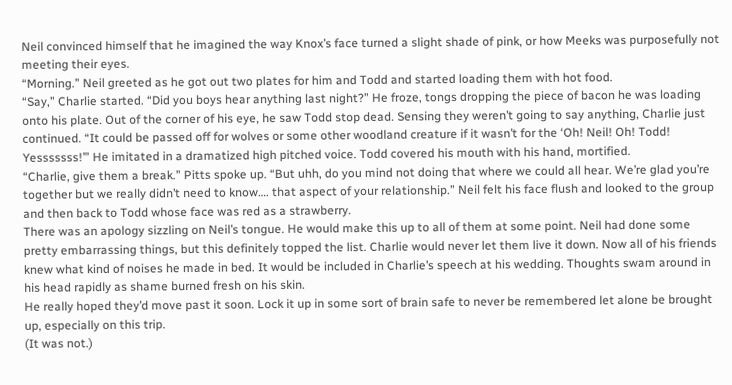Neil convinced himself that he imagined the way Knox’s face turned a slight shade of pink, or how Meeks was purposefully not meeting their eyes.
“Morning.” Neil greeted as he got out two plates for him and Todd and started loading them with hot food.
“Say,” Charlie started. “Did you boys hear anything last night?” He froze, tongs dropping the piece of bacon he was loading onto his plate. Out of the corner of his eye, he saw Todd stop dead. Sensing they weren’t going to say anything, Charlie just continued. “It could be passed off for wolves or some other woodland creature if it wasn’t for the ‘Oh! Neil! Oh! Todd! Yesssssss!’” He imitated in a dramatized high pitched voice. Todd covered his mouth with his hand, mortified.
“Charlie, give them a break.” Pitts spoke up. “But uhh, do you mind not doing that where we could all hear. We’re glad you’re together but we really didn’t need to know…. that aspect of your relationship.” Neil felt his face flush and looked to the group and then back to Todd whose face was red as a strawberry.
There was an apology sizzling on Neil’s tongue. He would make this up to all of them at some point. Neil had done some pretty embarrassing things, but this definitely topped the list. Charlie would never let them live it down. Now all of his friends knew what kind of noises he made in bed. It would be included in Charlie’s speech at his wedding. Thoughts swam around in his head rapidly as shame burned fresh on his skin.
He really hoped they’d move past it soon. Lock it up in some sort of brain safe to never be remembered let alone be brought up, especially on this trip.
(It was not.)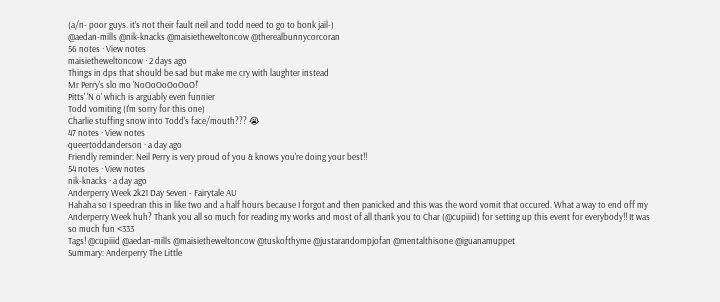(a/n- poor guys. it’s not their fault neil and todd need to go to bonk jail-)
@aedan-mills @nik-knacks @maisietheweltoncow @therealbunnycorcoran
56 notes · View notes
maisietheweltoncow · 2 days ago
Things in dps that should be sad but make me cry with laughter instead
Mr Perry's slo mo 'NoOoOoOoOoO!'
Pitts' 'N o' which is arguably even funnier
Todd vomiting (I'm sorry for this one)
Charlie stuffing snow into Todd's face/mouth??? 😭
47 notes · View notes
queertoddanderson · a day ago
Friendly reminder: Neil Perry is very proud of you & knows you're doing your best!!
54 notes · View notes
nik-knacks · a day ago
Anderperry Week 2k21 Day Seven - Fairytale AU
Hahaha so I speedran this in like two and a half hours because I forgot and then panicked and this was the word vomit that occured. What a way to end off my Anderperry Week huh? Thank you all so much for reading my works and most of all thank you to Char (@cupiiid) for setting up this event for everybody!! It was so much fun <333
Tags! @cupiiid @aedan-mills @maisietheweltoncow @tuskofthyme @justarandompjofan @mentalthisone @iguanamuppet
Summary: Anderperry The Little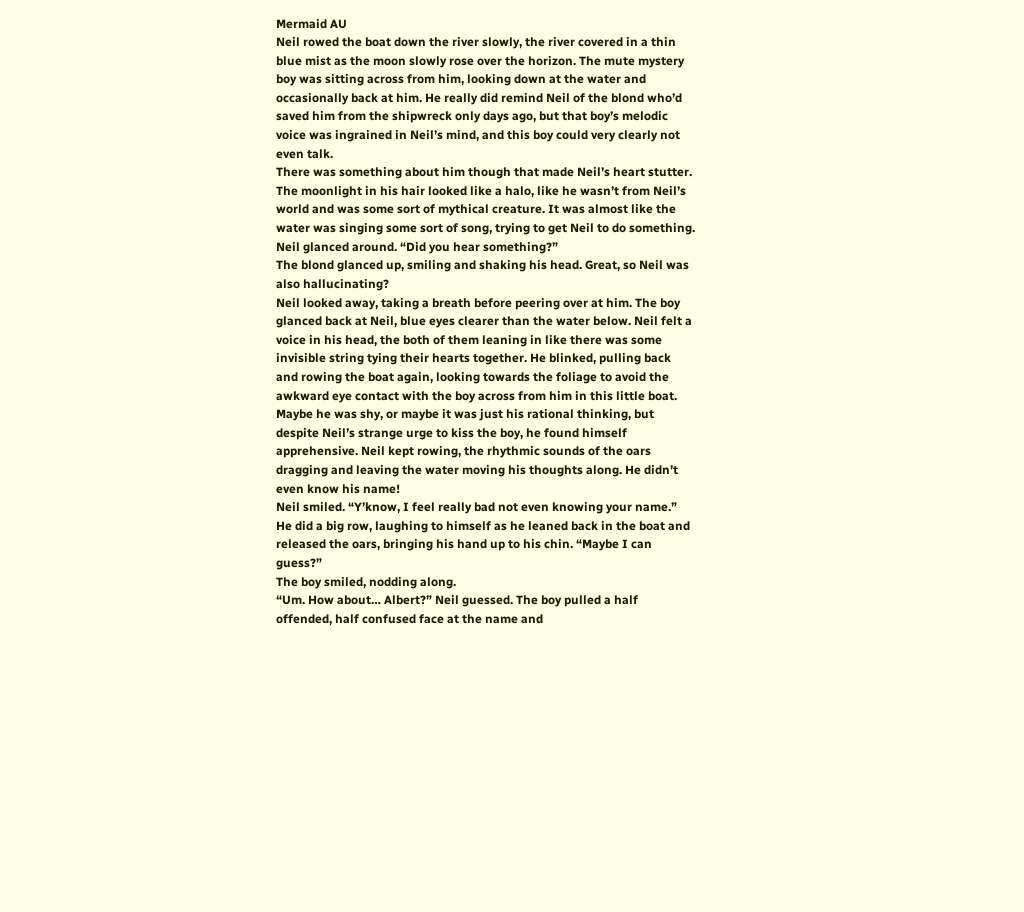Mermaid AU
Neil rowed the boat down the river slowly, the river covered in a thin blue mist as the moon slowly rose over the horizon. The mute mystery boy was sitting across from him, looking down at the water and occasionally back at him. He really did remind Neil of the blond who’d saved him from the shipwreck only days ago, but that boy’s melodic voice was ingrained in Neil’s mind, and this boy could very clearly not even talk.
There was something about him though that made Neil’s heart stutter. The moonlight in his hair looked like a halo, like he wasn’t from Neil’s world and was some sort of mythical creature. It was almost like the water was singing some sort of song, trying to get Neil to do something.
Neil glanced around. “Did you hear something?”
The blond glanced up, smiling and shaking his head. Great, so Neil was also hallucinating?
Neil looked away, taking a breath before peering over at him. The boy glanced back at Neil, blue eyes clearer than the water below. Neil felt a voice in his head, the both of them leaning in like there was some invisible string tying their hearts together. He blinked, pulling back and rowing the boat again, looking towards the foliage to avoid the awkward eye contact with the boy across from him in this little boat.
Maybe he was shy, or maybe it was just his rational thinking, but despite Neil’s strange urge to kiss the boy, he found himself apprehensive. Neil kept rowing, the rhythmic sounds of the oars dragging and leaving the water moving his thoughts along. He didn’t even know his name!
Neil smiled. “Y’know, I feel really bad not even knowing your name.” He did a big row, laughing to himself as he leaned back in the boat and released the oars, bringing his hand up to his chin. “Maybe I can guess?”
The boy smiled, nodding along.
“Um. How about… Albert?” Neil guessed. The boy pulled a half offended, half confused face at the name and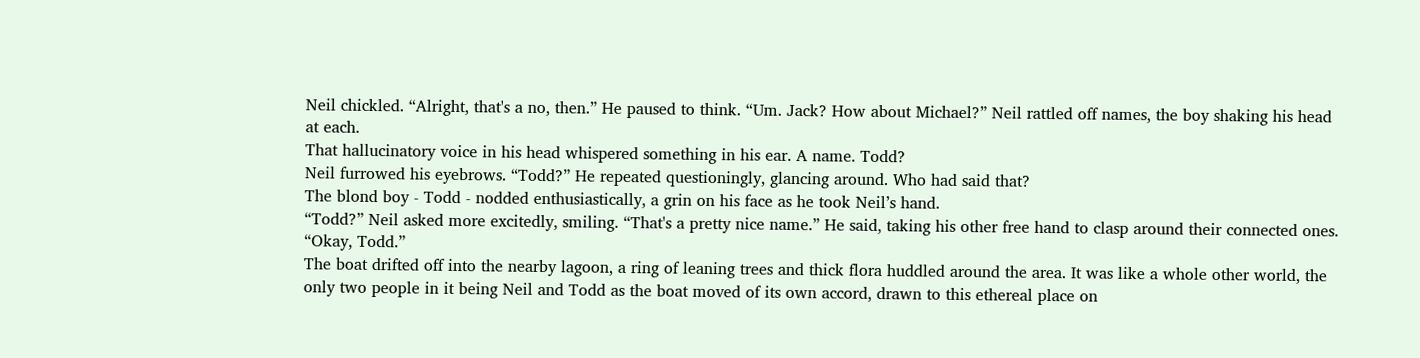Neil chickled. “Alright, that's a no, then.” He paused to think. “Um. Jack? How about Michael?” Neil rattled off names, the boy shaking his head at each.
That hallucinatory voice in his head whispered something in his ear. A name. Todd?
Neil furrowed his eyebrows. “Todd?” He repeated questioningly, glancing around. Who had said that?
The blond boy - Todd - nodded enthusiastically, a grin on his face as he took Neil’s hand.
“Todd?” Neil asked more excitedly, smiling. “That's a pretty nice name.” He said, taking his other free hand to clasp around their connected ones. “Okay, Todd.”
The boat drifted off into the nearby lagoon, a ring of leaning trees and thick flora huddled around the area. It was like a whole other world, the only two people in it being Neil and Todd as the boat moved of its own accord, drawn to this ethereal place on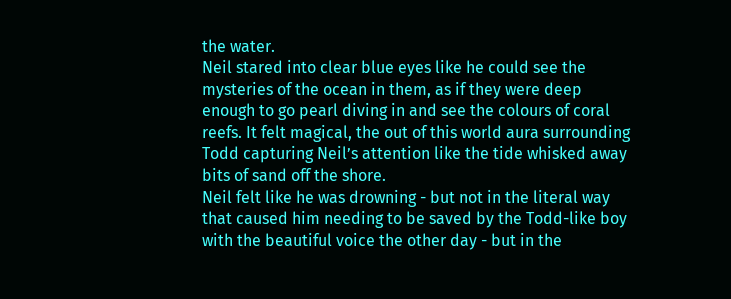the water.
Neil stared into clear blue eyes like he could see the mysteries of the ocean in them, as if they were deep enough to go pearl diving in and see the colours of coral reefs. It felt magical, the out of this world aura surrounding Todd capturing Neil’s attention like the tide whisked away bits of sand off the shore.
Neil felt like he was drowning - but not in the literal way that caused him needing to be saved by the Todd-like boy with the beautiful voice the other day - but in the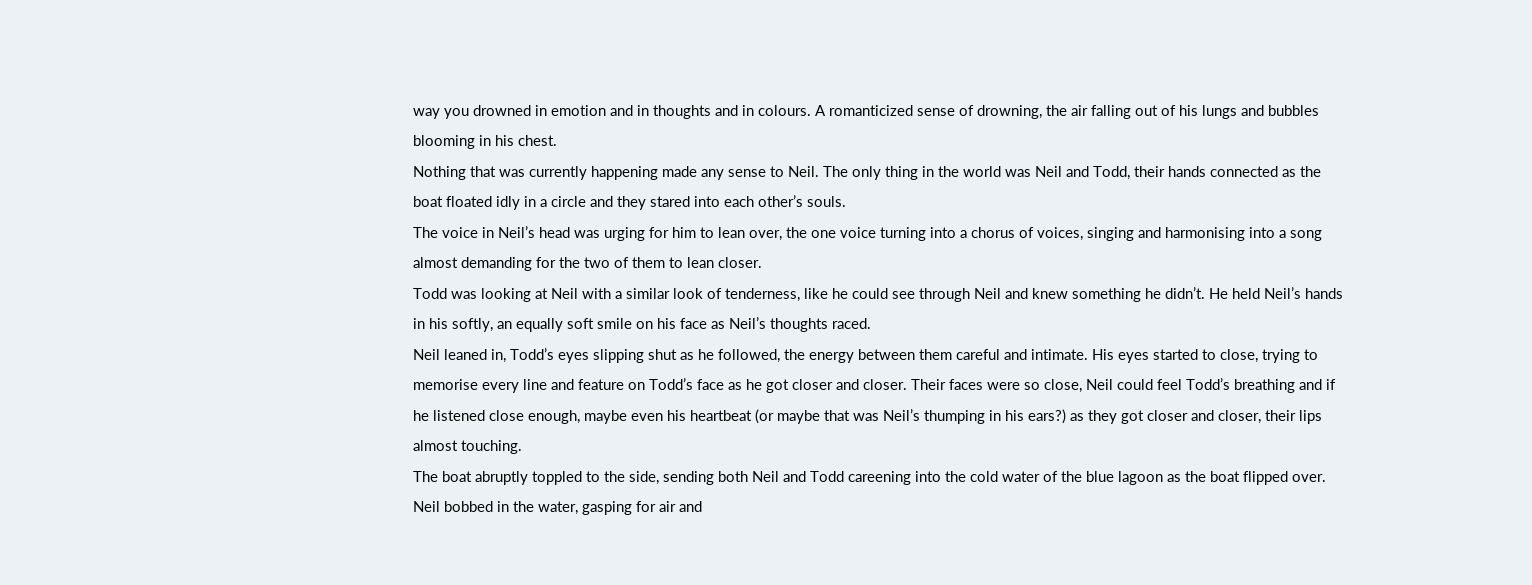way you drowned in emotion and in thoughts and in colours. A romanticized sense of drowning, the air falling out of his lungs and bubbles blooming in his chest.
Nothing that was currently happening made any sense to Neil. The only thing in the world was Neil and Todd, their hands connected as the boat floated idly in a circle and they stared into each other’s souls.
The voice in Neil’s head was urging for him to lean over, the one voice turning into a chorus of voices, singing and harmonising into a song almost demanding for the two of them to lean closer.
Todd was looking at Neil with a similar look of tenderness, like he could see through Neil and knew something he didn’t. He held Neil’s hands in his softly, an equally soft smile on his face as Neil’s thoughts raced.
Neil leaned in, Todd’s eyes slipping shut as he followed, the energy between them careful and intimate. His eyes started to close, trying to memorise every line and feature on Todd’s face as he got closer and closer. Their faces were so close, Neil could feel Todd’s breathing and if he listened close enough, maybe even his heartbeat (or maybe that was Neil’s thumping in his ears?) as they got closer and closer, their lips almost touching.
The boat abruptly toppled to the side, sending both Neil and Todd careening into the cold water of the blue lagoon as the boat flipped over.
Neil bobbed in the water, gasping for air and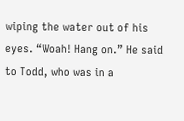wiping the water out of his eyes. “Woah! Hang on.” He said to Todd, who was in a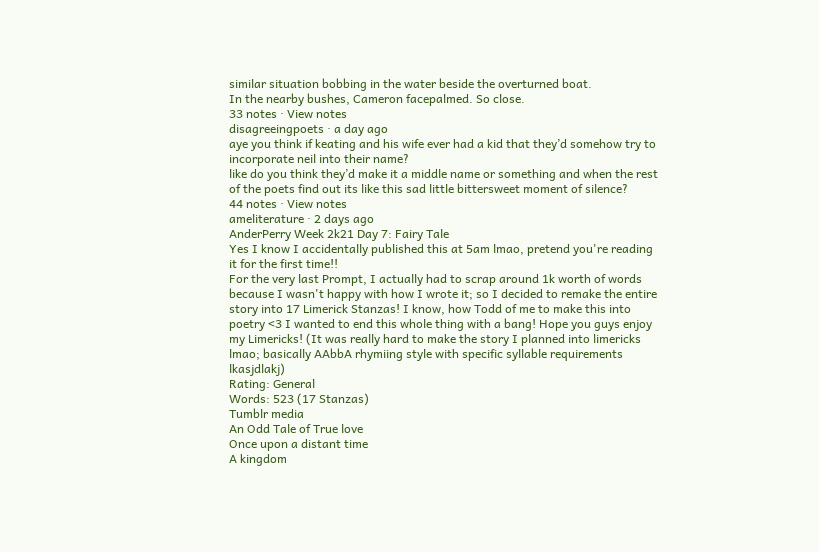similar situation bobbing in the water beside the overturned boat.
In the nearby bushes, Cameron facepalmed. So close.
33 notes · View notes
disagreeingpoets · a day ago
aye you think if keating and his wife ever had a kid that they’d somehow try to incorporate neil into their name?
like do you think they’d make it a middle name or something and when the rest of the poets find out its like this sad little bittersweet moment of silence?
44 notes · View notes
ameliterature · 2 days ago
AnderPerry Week 2k21 Day 7: Fairy Tale
Yes I know I accidentally published this at 5am lmao, pretend you're reading it for the first time!!
For the very last Prompt, I actually had to scrap around 1k worth of words because I wasn't happy with how I wrote it; so I decided to remake the entire story into 17 Limerick Stanzas! I know, how Todd of me to make this into poetry <3 I wanted to end this whole thing with a bang! Hope you guys enjoy my Limericks! (It was really hard to make the story I planned into limericks lmao; basically AAbbA rhymiing style with specific syllable requirements lkasjdlakj)
Rating: General
Words: 523 (17 Stanzas)
Tumblr media
An Odd Tale of True love
Once upon a distant time
A kingdom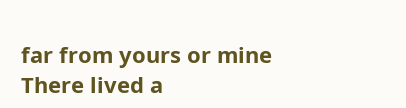far from yours or mine
There lived a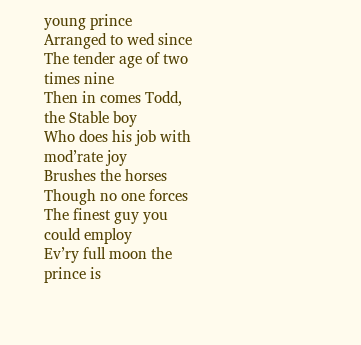young prince
Arranged to wed since
The tender age of two times nine
Then in comes Todd, the Stable boy
Who does his job with mod’rate joy
Brushes the horses
Though no one forces
The finest guy you could employ
Ev’ry full moon the prince is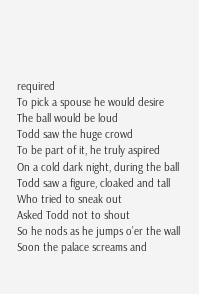required
To pick a spouse he would desire
The ball would be loud
Todd saw the huge crowd
To be part of it, he truly aspired
On a cold dark night, during the ball
Todd saw a figure, cloaked and tall
Who tried to sneak out
Asked Todd not to shout
So he nods as he jumps o’er the wall
Soon the palace screams and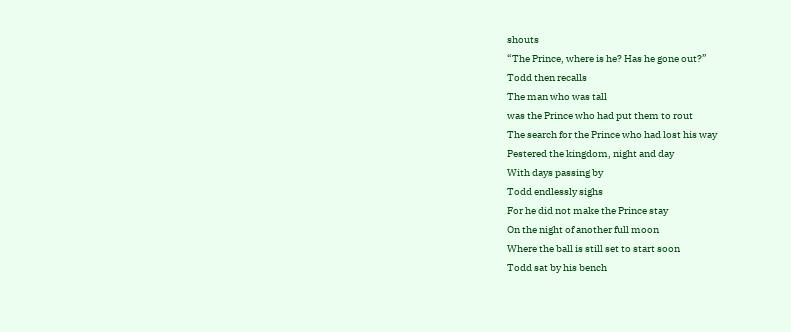shouts
“The Prince, where is he? Has he gone out?”
Todd then recalls
The man who was tall
was the Prince who had put them to rout
The search for the Prince who had lost his way
Pestered the kingdom, night and day
With days passing by
Todd endlessly sighs
For he did not make the Prince stay
On the night of another full moon
Where the ball is still set to start soon
Todd sat by his bench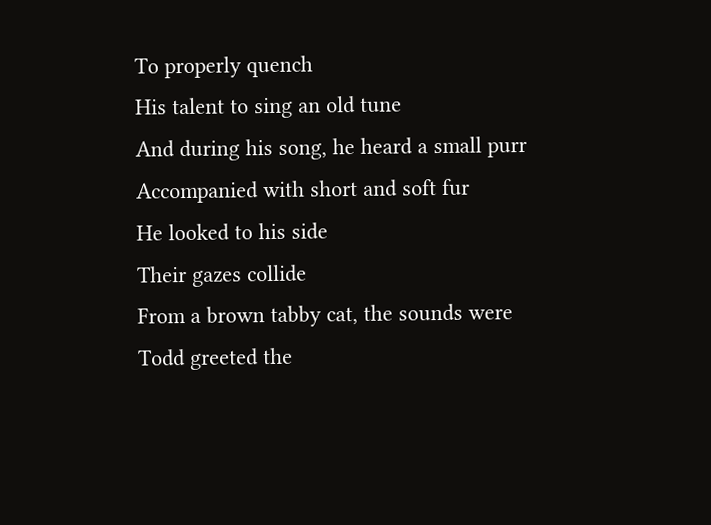To properly quench
His talent to sing an old tune
And during his song, he heard a small purr
Accompanied with short and soft fur
He looked to his side
Their gazes collide
From a brown tabby cat, the sounds were
Todd greeted the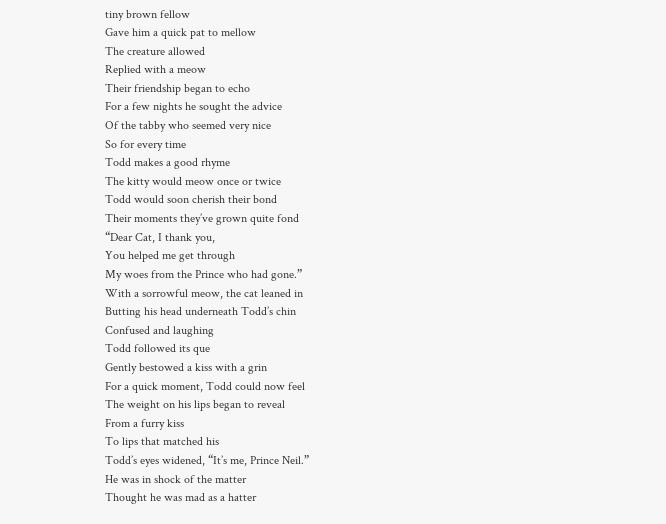tiny brown fellow
Gave him a quick pat to mellow
The creature allowed
Replied with a meow
Their friendship began to echo
For a few nights he sought the advice
Of the tabby who seemed very nice
So for every time
Todd makes a good rhyme
The kitty would meow once or twice
Todd would soon cherish their bond
Their moments they’ve grown quite fond
“Dear Cat, I thank you,
You helped me get through
My woes from the Prince who had gone.”
With a sorrowful meow, the cat leaned in
Butting his head underneath Todd’s chin
Confused and laughing
Todd followed its que
Gently bestowed a kiss with a grin
For a quick moment, Todd could now feel
The weight on his lips began to reveal
From a furry kiss
To lips that matched his
Todd’s eyes widened, “It’s me, Prince Neil.”
He was in shock of the matter
Thought he was mad as a hatter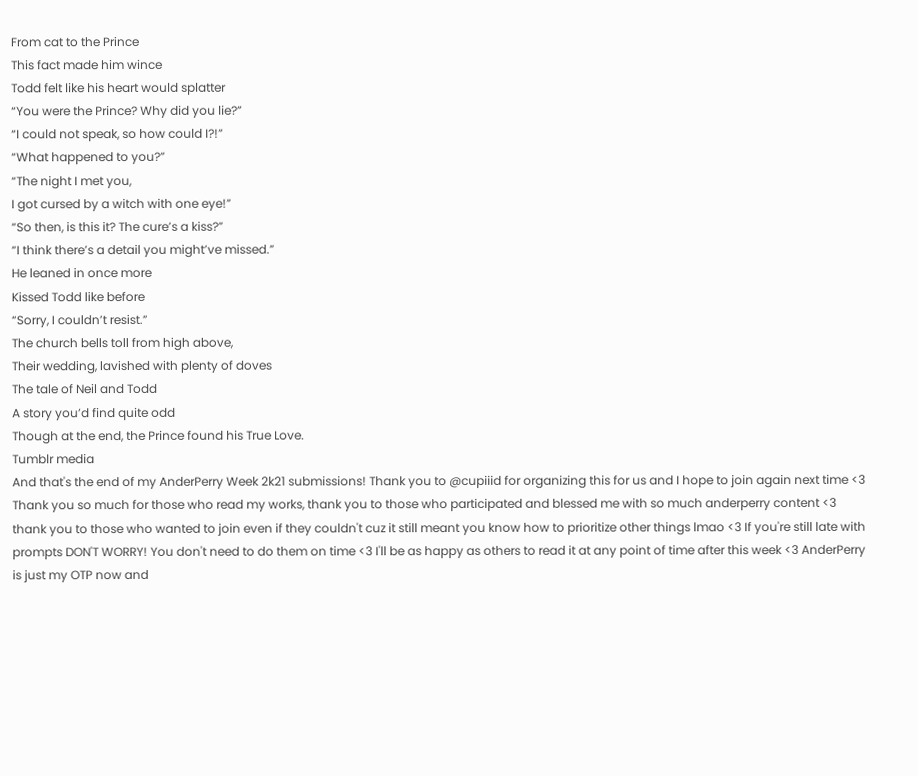From cat to the Prince
This fact made him wince
Todd felt like his heart would splatter
“You were the Prince? Why did you lie?”
“I could not speak, so how could I?!”
“What happened to you?”
“The night I met you,
I got cursed by a witch with one eye!”
“So then, is this it? The cure’s a kiss?”
“I think there’s a detail you might’ve missed.”
He leaned in once more
Kissed Todd like before
“Sorry, I couldn’t resist.”
The church bells toll from high above,
Their wedding, lavished with plenty of doves
The tale of Neil and Todd
A story you’d find quite odd
Though at the end, the Prince found his True Love.
Tumblr media
And that's the end of my AnderPerry Week 2k21 submissions! Thank you to @cupiiid for organizing this for us and I hope to join again next time <3 Thank you so much for those who read my works, thank you to those who participated and blessed me with so much anderperry content <3 thank you to those who wanted to join even if they couldn't cuz it still meant you know how to prioritize other things lmao <3 If you're still late with prompts DON'T WORRY! You don't need to do them on time <3 I'll be as happy as others to read it at any point of time after this week <3 AnderPerry is just my OTP now and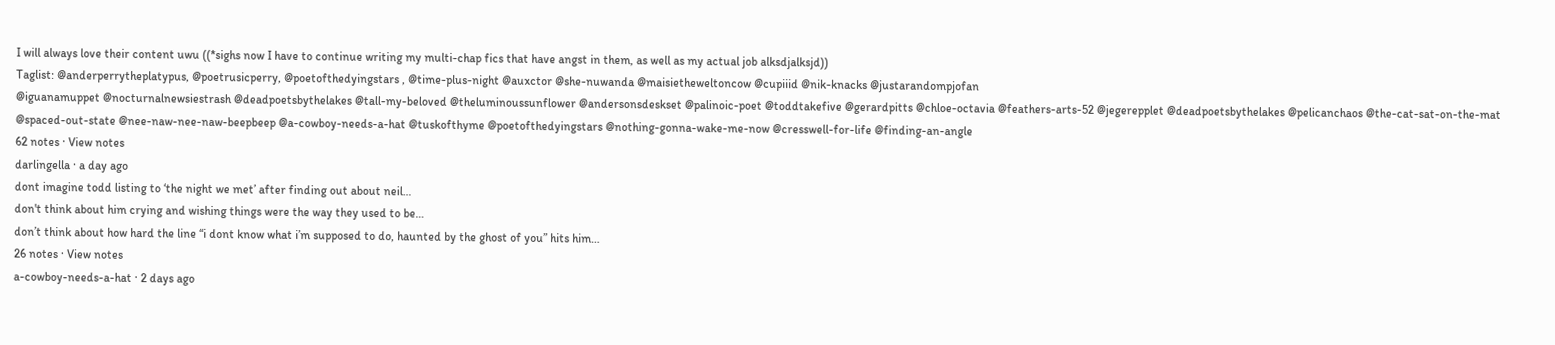I will always love their content uwu ((*sighs now I have to continue writing my multi-chap fics that have angst in them, as well as my actual job alksdjalksjd))
Taglist: @anderperrytheplatypus, @poetrusicperry, @poetofthedyingstars , @time-plus-night @auxctor @she-nuwanda @maisietheweltoncow @cupiiid @nik-knacks @justarandompjofan
@iguanamuppet @nocturnalnewsiestrash @deadpoetsbythelakes @tall-my-beloved @theluminoussunflower @andersonsdeskset @palinoic-poet @toddtakefive @gerardpitts @chloe-octavia @feathers-arts-52 @jegerepplet @deadpoetsbythelakes @pelicanchaos @the-cat-sat-on-the-mat @spaced-out-state @nee-naw-nee-naw-beepbeep @a-cowboy-needs-a-hat @tuskofthyme @poetofthedyingstars @nothing-gonna-wake-me-now @cresswell-for-life @finding-an-angle
62 notes · View notes
darlingella · a day ago
dont imagine todd listing to ‘the night we met’ after finding out about neil…
don't think about him crying and wishing things were the way they used to be…
don’t think about how hard the line “i dont know what i’m supposed to do, haunted by the ghost of you” hits him…
26 notes · View notes
a-cowboy-needs-a-hat · 2 days ago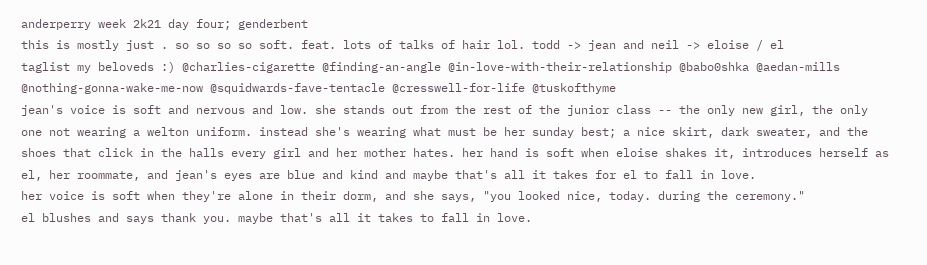anderperry week 2k21 day four; genderbent
this is mostly just . so so so so soft. feat. lots of talks of hair lol. todd -> jean and neil -> eloise / el
taglist my beloveds :) @charlies-cigarette @finding-an-angle @in-love-with-their-relationship @babo0shka @aedan-mills @nothing-gonna-wake-me-now @squidwards-fave-tentacle @cresswell-for-life @tuskofthyme
jean's voice is soft and nervous and low. she stands out from the rest of the junior class -- the only new girl, the only one not wearing a welton uniform. instead she's wearing what must be her sunday best; a nice skirt, dark sweater, and the shoes that click in the halls every girl and her mother hates. her hand is soft when eloise shakes it, introduces herself as el, her roommate, and jean's eyes are blue and kind and maybe that's all it takes for el to fall in love.
her voice is soft when they're alone in their dorm, and she says, "you looked nice, today. during the ceremony."
el blushes and says thank you. maybe that's all it takes to fall in love.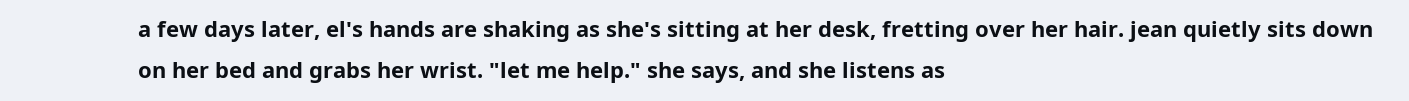a few days later, el's hands are shaking as she's sitting at her desk, fretting over her hair. jean quietly sits down on her bed and grabs her wrist. "let me help." she says, and she listens as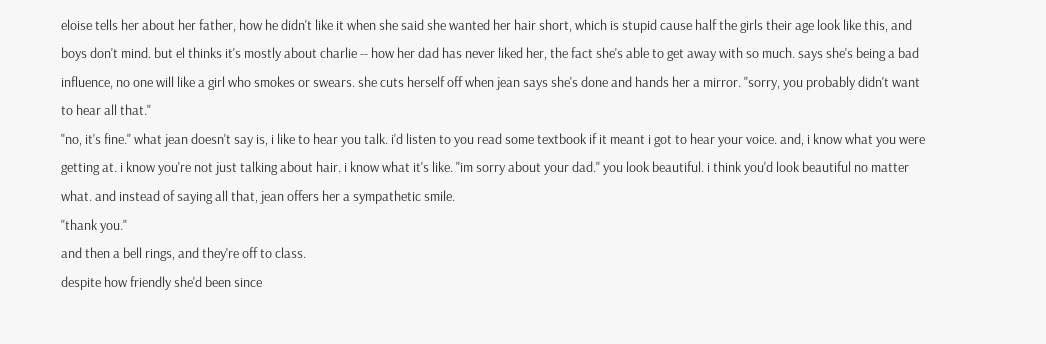eloise tells her about her father, how he didn't like it when she said she wanted her hair short, which is stupid cause half the girls their age look like this, and boys don't mind. but el thinks it's mostly about charlie -- how her dad has never liked her, the fact she's able to get away with so much. says she's being a bad influence, no one will like a girl who smokes or swears. she cuts herself off when jean says she's done and hands her a mirror. "sorry, you probably didn't want to hear all that."
"no, it's fine." what jean doesn't say is, i like to hear you talk. i'd listen to you read some textbook if it meant i got to hear your voice. and, i know what you were getting at. i know you're not just talking about hair. i know what it's like. "im sorry about your dad." you look beautiful. i think you'd look beautiful no matter what. and instead of saying all that, jean offers her a sympathetic smile.
"thank you."
and then a bell rings, and they're off to class.
despite how friendly she'd been since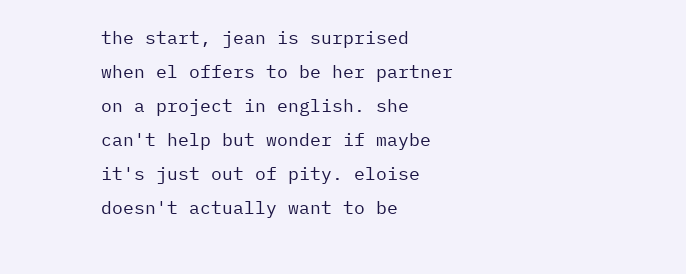the start, jean is surprised when el offers to be her partner on a project in english. she can't help but wonder if maybe it's just out of pity. eloise doesn't actually want to be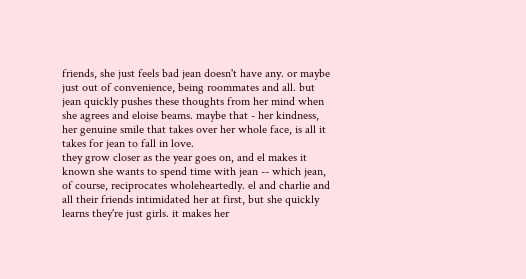friends, she just feels bad jean doesn't have any. or maybe just out of convenience, being roommates and all. but jean quickly pushes these thoughts from her mind when she agrees and eloise beams. maybe that - her kindness, her genuine smile that takes over her whole face, is all it takes for jean to fall in love.
they grow closer as the year goes on, and el makes it known she wants to spend time with jean -- which jean, of course, reciprocates wholeheartedly. el and charlie and all their friends intimidated her at first, but she quickly learns they're just girls. it makes her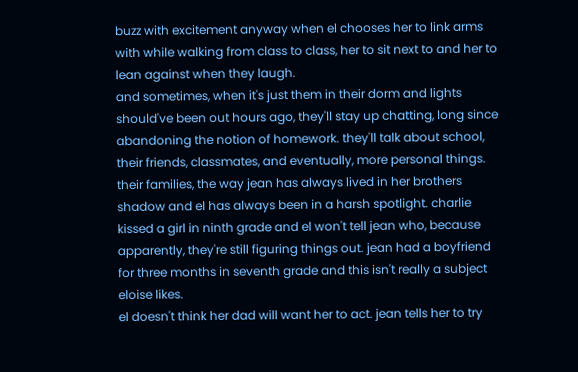buzz with excitement anyway when el chooses her to link arms with while walking from class to class, her to sit next to and her to lean against when they laugh.
and sometimes, when it's just them in their dorm and lights should've been out hours ago, they'll stay up chatting, long since abandoning the notion of homework. they'll talk about school, their friends, classmates, and eventually, more personal things. their families, the way jean has always lived in her brothers shadow and el has always been in a harsh spotlight. charlie kissed a girl in ninth grade and el won't tell jean who, because apparently, they're still figuring things out. jean had a boyfriend for three months in seventh grade and this isn't really a subject eloise likes.
el doesn't think her dad will want her to act. jean tells her to try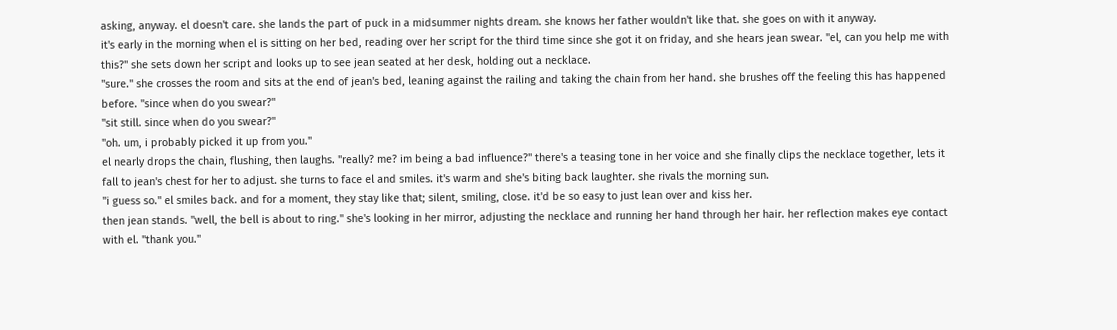asking, anyway. el doesn't care. she lands the part of puck in a midsummer nights dream. she knows her father wouldn't like that. she goes on with it anyway.
it's early in the morning when el is sitting on her bed, reading over her script for the third time since she got it on friday, and she hears jean swear. "el, can you help me with this?" she sets down her script and looks up to see jean seated at her desk, holding out a necklace.
"sure." she crosses the room and sits at the end of jean's bed, leaning against the railing and taking the chain from her hand. she brushes off the feeling this has happened before. "since when do you swear?"
"sit still. since when do you swear?"
"oh. um, i probably picked it up from you."
el nearly drops the chain, flushing, then laughs. "really? me? im being a bad influence?" there's a teasing tone in her voice and she finally clips the necklace together, lets it fall to jean's chest for her to adjust. she turns to face el and smiles. it's warm and she's biting back laughter. she rivals the morning sun.
"i guess so." el smiles back. and for a moment, they stay like that; silent, smiling, close. it'd be so easy to just lean over and kiss her.
then jean stands. "well, the bell is about to ring." she's looking in her mirror, adjusting the necklace and running her hand through her hair. her reflection makes eye contact with el. "thank you."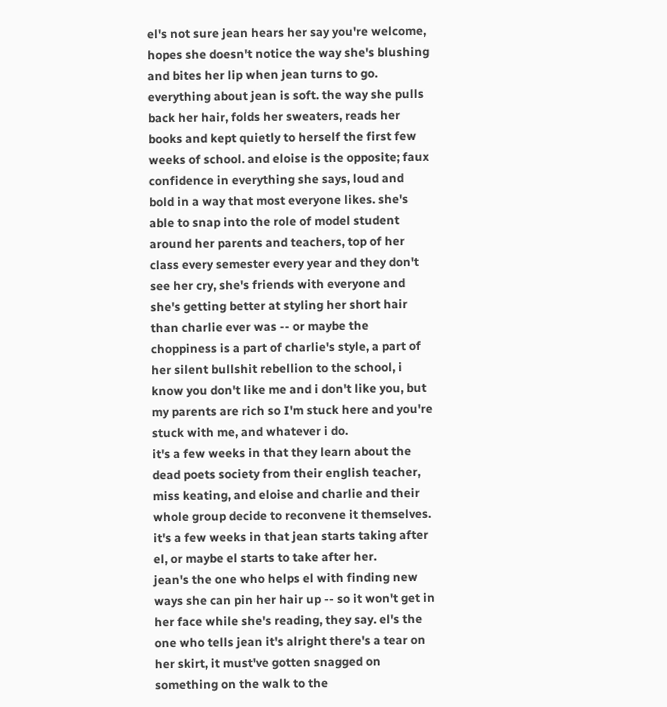el's not sure jean hears her say you're welcome, hopes she doesn't notice the way she's blushing and bites her lip when jean turns to go.
everything about jean is soft. the way she pulls back her hair, folds her sweaters, reads her books and kept quietly to herself the first few weeks of school. and eloise is the opposite; faux confidence in everything she says, loud and bold in a way that most everyone likes. she's able to snap into the role of model student around her parents and teachers, top of her class every semester every year and they don't see her cry, she's friends with everyone and she's getting better at styling her short hair than charlie ever was -- or maybe the choppiness is a part of charlie's style, a part of her silent bullshit rebellion to the school, i know you don't like me and i don't like you, but my parents are rich so I'm stuck here and you're stuck with me, and whatever i do.
it's a few weeks in that they learn about the dead poets society from their english teacher, miss keating, and eloise and charlie and their whole group decide to reconvene it themselves. it's a few weeks in that jean starts taking after el, or maybe el starts to take after her.
jean's the one who helps el with finding new ways she can pin her hair up -- so it won't get in her face while she's reading, they say. el's the one who tells jean it's alright there's a tear on her skirt, it must've gotten snagged on something on the walk to the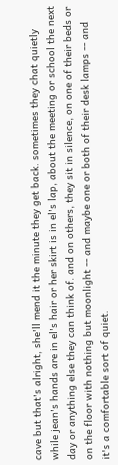cave but that's alright, she'll mend it the minute they get back. sometimes they chat quietly while jean's hands are in el's hair or her skirt is in el's lap, about the meeting or school the next day or anything else they can think of. and on others, they sit in silence, on one of their beds or on the floor with nothing but moonlight -- and maybe one or both of their desk lamps -- and it's a comfortable sort of quiet.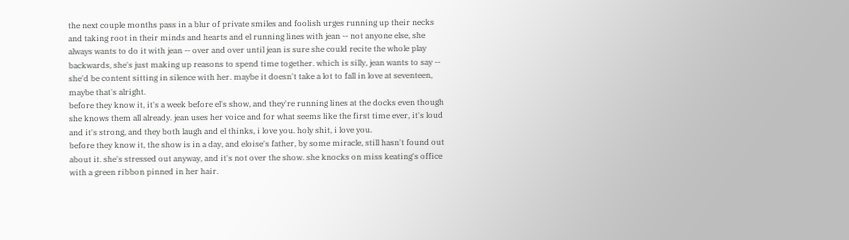the next couple months pass in a blur of private smiles and foolish urges running up their necks and taking root in their minds and hearts and el running lines with jean -- not anyone else, she always wants to do it with jean -- over and over until jean is sure she could recite the whole play backwards, she's just making up reasons to spend time together. which is silly, jean wants to say -- she'd be content sitting in silence with her. maybe it doesn't take a lot to fall in love at seventeen, maybe that's alright.
before they know it, it's a week before el's show, and they're running lines at the docks even though she knows them all already. jean uses her voice and for what seems like the first time ever, it's loud and it's strong, and they both laugh and el thinks, i love you. holy shit, i love you.
before they know it, the show is in a day, and eloise's father, by some miracle, still hasn't found out about it. she's stressed out anyway, and it's not over the show. she knocks on miss keating's office with a green ribbon pinned in her hair.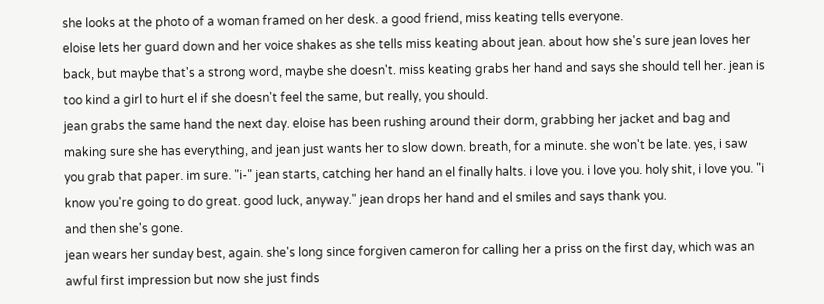she looks at the photo of a woman framed on her desk. a good friend, miss keating tells everyone.
eloise lets her guard down and her voice shakes as she tells miss keating about jean. about how she's sure jean loves her back, but maybe that's a strong word, maybe she doesn't. miss keating grabs her hand and says she should tell her. jean is too kind a girl to hurt el if she doesn't feel the same, but really, you should.
jean grabs the same hand the next day. eloise has been rushing around their dorm, grabbing her jacket and bag and making sure she has everything, and jean just wants her to slow down. breath, for a minute. she won't be late. yes, i saw you grab that paper. im sure. "i-" jean starts, catching her hand an el finally halts. i love you. i love you. holy shit, i love you. "i know you're going to do great. good luck, anyway." jean drops her hand and el smiles and says thank you.
and then she's gone.
jean wears her sunday best, again. she's long since forgiven cameron for calling her a priss on the first day, which was an awful first impression but now she just finds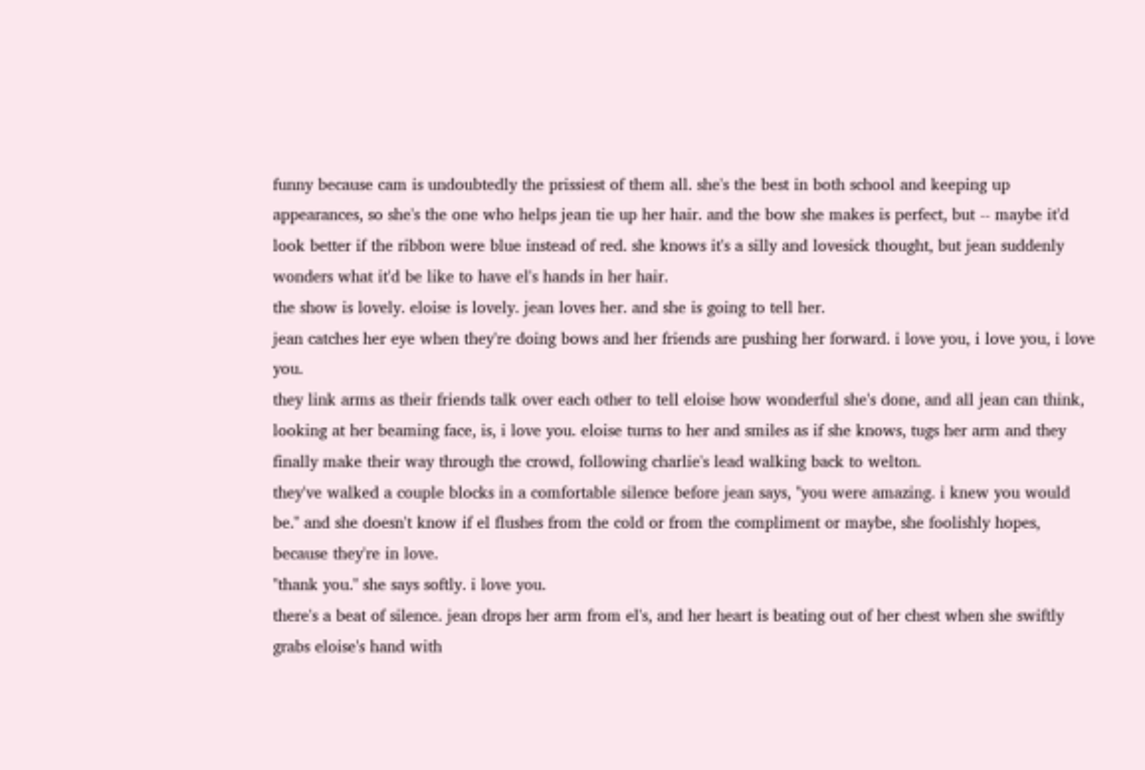funny because cam is undoubtedly the prissiest of them all. she's the best in both school and keeping up appearances, so she's the one who helps jean tie up her hair. and the bow she makes is perfect, but -- maybe it'd look better if the ribbon were blue instead of red. she knows it's a silly and lovesick thought, but jean suddenly wonders what it'd be like to have el's hands in her hair.
the show is lovely. eloise is lovely. jean loves her. and she is going to tell her.
jean catches her eye when they're doing bows and her friends are pushing her forward. i love you, i love you, i love you.
they link arms as their friends talk over each other to tell eloise how wonderful she's done, and all jean can think, looking at her beaming face, is, i love you. eloise turns to her and smiles as if she knows, tugs her arm and they finally make their way through the crowd, following charlie's lead walking back to welton.
they've walked a couple blocks in a comfortable silence before jean says, "you were amazing. i knew you would be." and she doesn't know if el flushes from the cold or from the compliment or maybe, she foolishly hopes, because they're in love.
"thank you." she says softly. i love you.
there's a beat of silence. jean drops her arm from el's, and her heart is beating out of her chest when she swiftly grabs eloise's hand with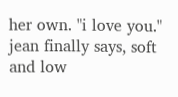her own. "i love you." jean finally says, soft and low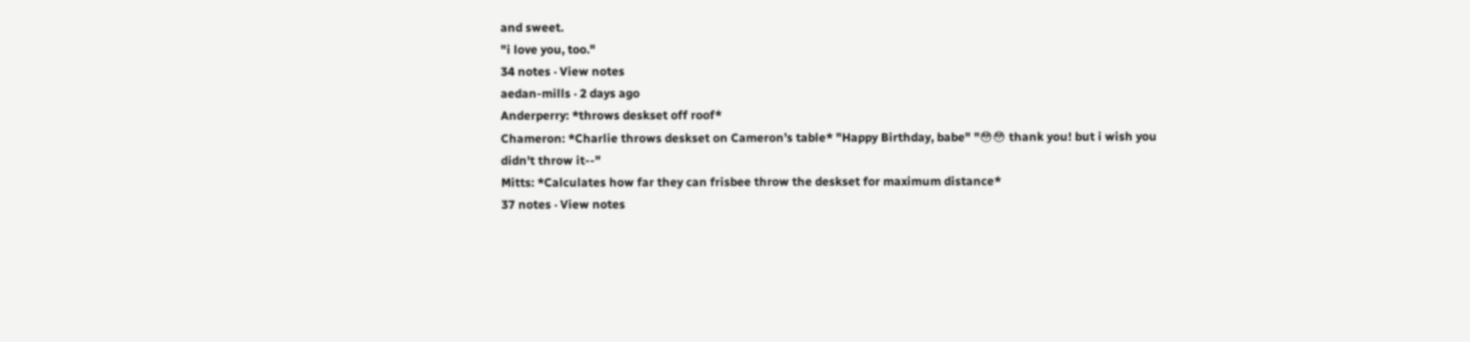and sweet.
"i love you, too."
34 notes · View notes
aedan-mills · 2 days ago
Anderperry: *throws deskset off roof*
Chameron: *Charlie throws deskset on Cameron’s table* "Happy Birthday, babe" "😳😳 thank you! but i wish you didn't throw it--"
Mitts: *Calculates how far they can frisbee throw the deskset for maximum distance*
37 notes · View notes